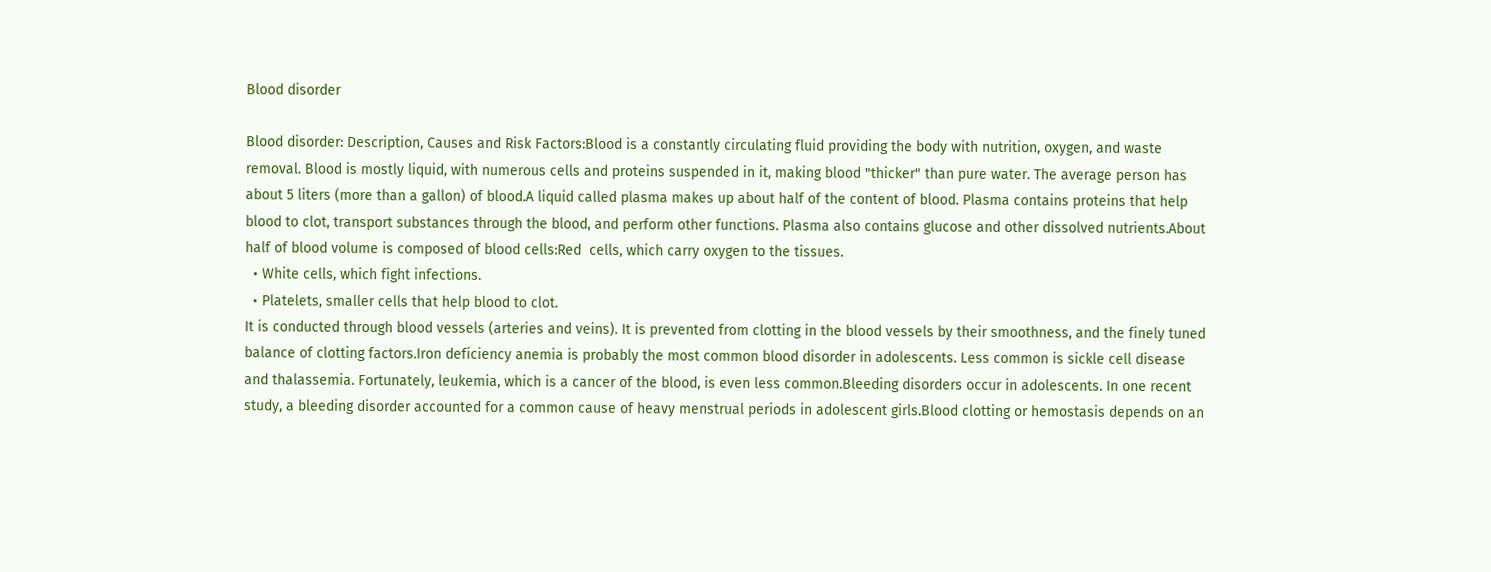Blood disorder

Blood disorder: Description, Causes and Risk Factors:Blood is a constantly circulating fluid providing the body with nutrition, oxygen, and waste removal. Blood is mostly liquid, with numerous cells and proteins suspended in it, making blood "thicker" than pure water. The average person has about 5 liters (more than a gallon) of blood.A liquid called plasma makes up about half of the content of blood. Plasma contains proteins that help blood to clot, transport substances through the blood, and perform other functions. Plasma also contains glucose and other dissolved nutrients.About half of blood volume is composed of blood cells:Red  cells, which carry oxygen to the tissues.
  • White cells, which fight infections.
  • Platelets, smaller cells that help blood to clot.
It is conducted through blood vessels (arteries and veins). It is prevented from clotting in the blood vessels by their smoothness, and the finely tuned balance of clotting factors.Iron deficiency anemia is probably the most common blood disorder in adolescents. Less common is sickle cell disease and thalassemia. Fortunately, leukemia, which is a cancer of the blood, is even less common.Bleeding disorders occur in adolescents. In one recent study, a bleeding disorder accounted for a common cause of heavy menstrual periods in adolescent girls.Blood clotting or hemostasis depends on an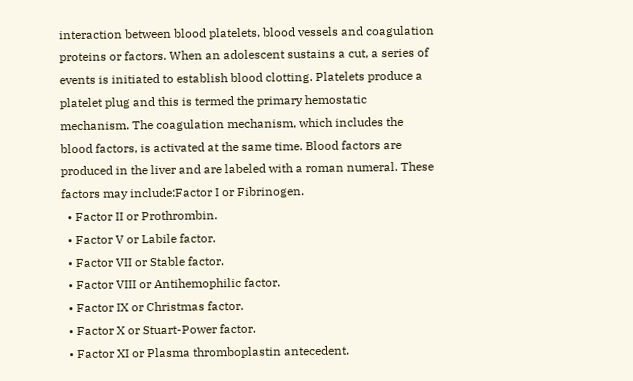interaction between blood platelets, blood vessels and coagulation proteins or factors. When an adolescent sustains a cut, a series of events is initiated to establish blood clotting. Platelets produce a platelet plug and this is termed the primary hemostatic mechanism. The coagulation mechanism, which includes the blood factors, is activated at the same time. Blood factors are produced in the liver and are labeled with a roman numeral. These factors may include:Factor I or Fibrinogen.
  • Factor II or Prothrombin.
  • Factor V or Labile factor.
  • Factor VII or Stable factor.
  • Factor VIII or Antihemophilic factor.
  • Factor IX or Christmas factor.
  • Factor X or Stuart-Power factor.
  • Factor XI or Plasma thromboplastin antecedent.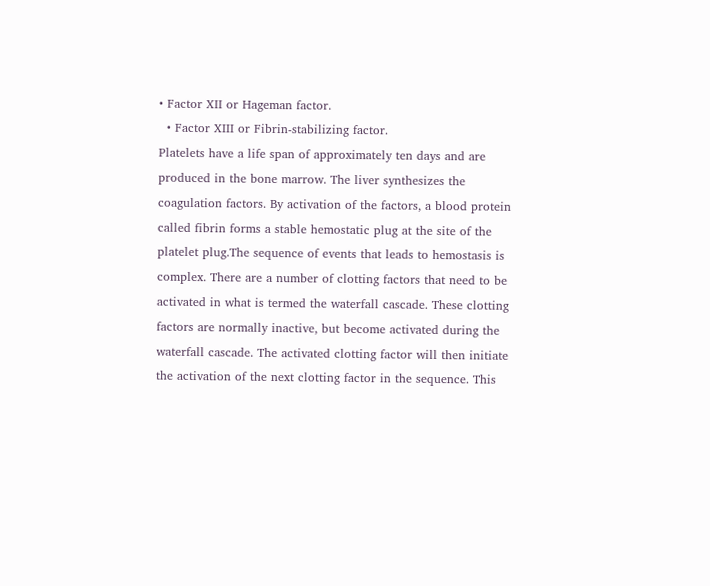• Factor XII or Hageman factor.
  • Factor XIII or Fibrin-stabilizing factor.
Platelets have a life span of approximately ten days and are produced in the bone marrow. The liver synthesizes the coagulation factors. By activation of the factors, a blood protein called fibrin forms a stable hemostatic plug at the site of the platelet plug.The sequence of events that leads to hemostasis is complex. There are a number of clotting factors that need to be activated in what is termed the waterfall cascade. These clotting factors are normally inactive, but become activated during the waterfall cascade. The activated clotting factor will then initiate the activation of the next clotting factor in the sequence. This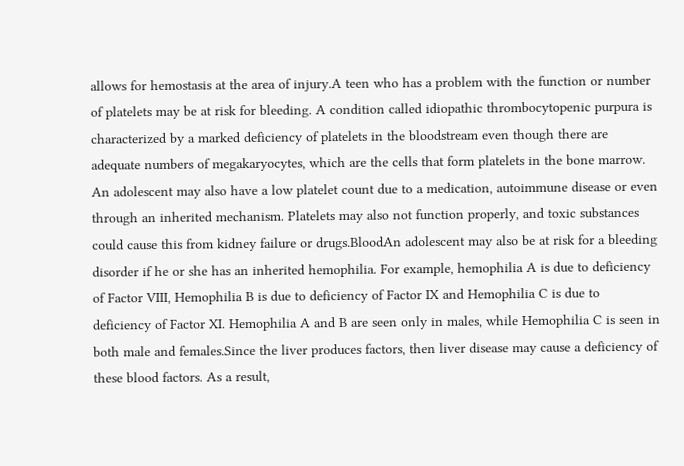allows for hemostasis at the area of injury.A teen who has a problem with the function or number of platelets may be at risk for bleeding. A condition called idiopathic thrombocytopenic purpura is characterized by a marked deficiency of platelets in the bloodstream even though there are adequate numbers of megakaryocytes, which are the cells that form platelets in the bone marrow. An adolescent may also have a low platelet count due to a medication, autoimmune disease or even through an inherited mechanism. Platelets may also not function properly, and toxic substances could cause this from kidney failure or drugs.BloodAn adolescent may also be at risk for a bleeding disorder if he or she has an inherited hemophilia. For example, hemophilia A is due to deficiency of Factor VIII, Hemophilia B is due to deficiency of Factor IX and Hemophilia C is due to deficiency of Factor XI. Hemophilia A and B are seen only in males, while Hemophilia C is seen in both male and females.Since the liver produces factors, then liver disease may cause a deficiency of these blood factors. As a result,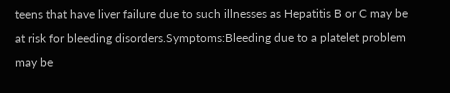teens that have liver failure due to such illnesses as Hepatitis B or C may be at risk for bleeding disorders.Symptoms:Bleeding due to a platelet problem may be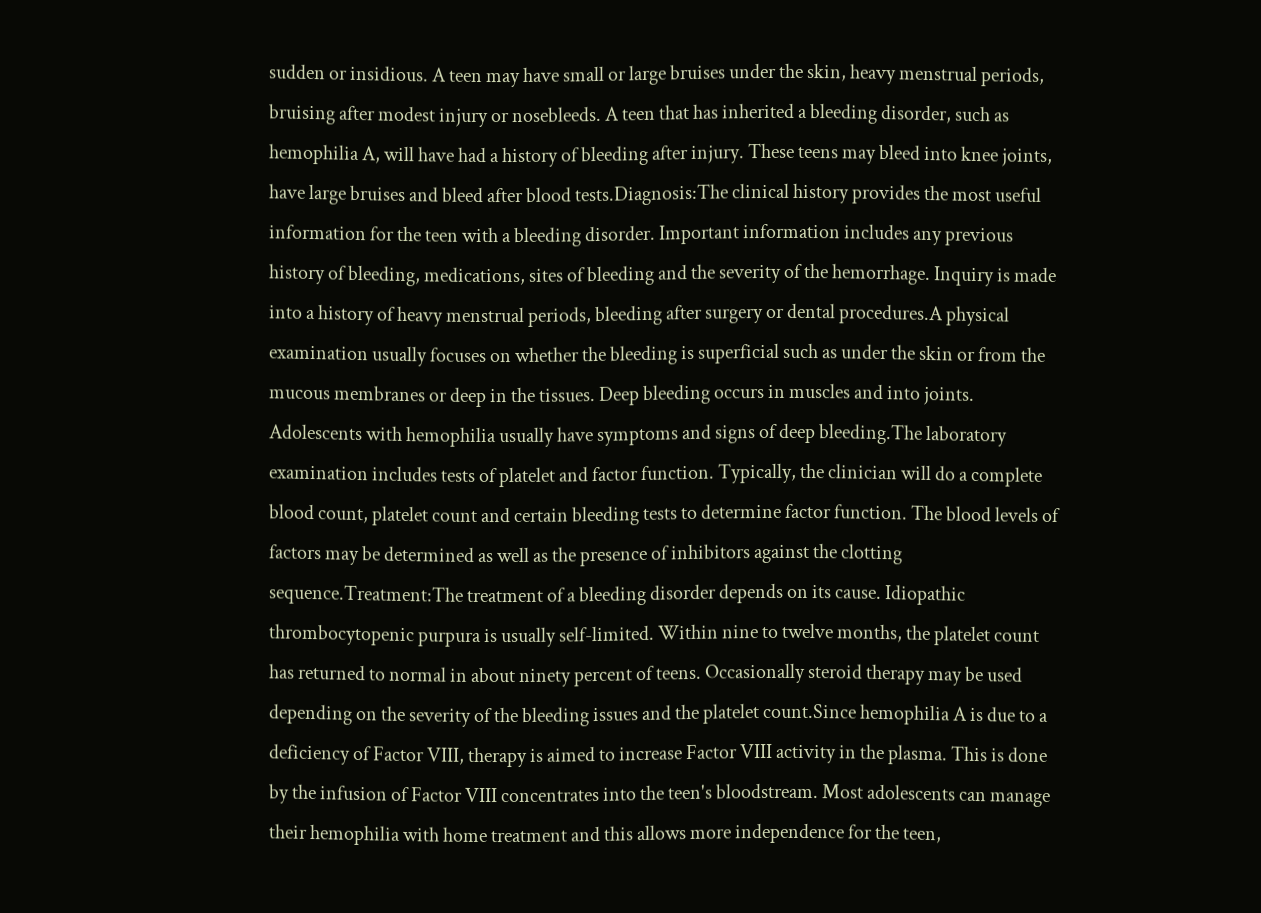sudden or insidious. A teen may have small or large bruises under the skin, heavy menstrual periods, bruising after modest injury or nosebleeds. A teen that has inherited a bleeding disorder, such as hemophilia A, will have had a history of bleeding after injury. These teens may bleed into knee joints, have large bruises and bleed after blood tests.Diagnosis:The clinical history provides the most useful information for the teen with a bleeding disorder. Important information includes any previous history of bleeding, medications, sites of bleeding and the severity of the hemorrhage. Inquiry is made into a history of heavy menstrual periods, bleeding after surgery or dental procedures.A physical examination usually focuses on whether the bleeding is superficial such as under the skin or from the mucous membranes or deep in the tissues. Deep bleeding occurs in muscles and into joints. Adolescents with hemophilia usually have symptoms and signs of deep bleeding.The laboratory examination includes tests of platelet and factor function. Typically, the clinician will do a complete blood count, platelet count and certain bleeding tests to determine factor function. The blood levels of factors may be determined as well as the presence of inhibitors against the clotting sequence.Treatment:The treatment of a bleeding disorder depends on its cause. Idiopathic thrombocytopenic purpura is usually self-limited. Within nine to twelve months, the platelet count has returned to normal in about ninety percent of teens. Occasionally steroid therapy may be used depending on the severity of the bleeding issues and the platelet count.Since hemophilia A is due to a deficiency of Factor VIII, therapy is aimed to increase Factor VIII activity in the plasma. This is done by the infusion of Factor VIII concentrates into the teen's bloodstream. Most adolescents can manage their hemophilia with home treatment and this allows more independence for the teen,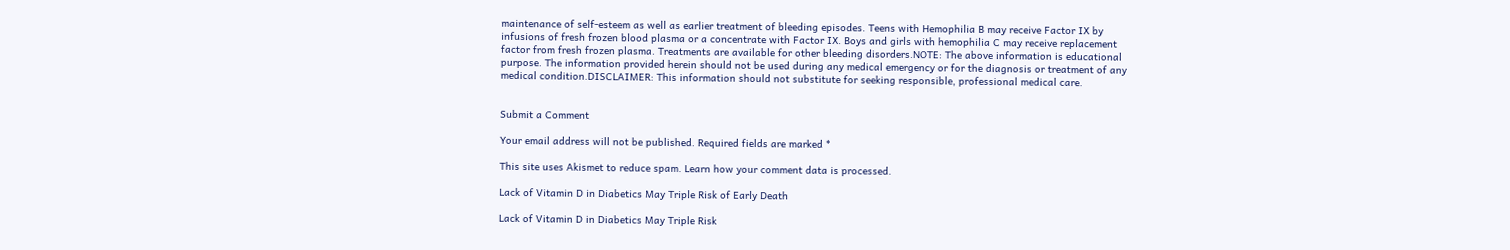maintenance of self-esteem as well as earlier treatment of bleeding episodes. Teens with Hemophilia B may receive Factor IX by infusions of fresh frozen blood plasma or a concentrate with Factor IX. Boys and girls with hemophilia C may receive replacement factor from fresh frozen plasma. Treatments are available for other bleeding disorders.NOTE: The above information is educational purpose. The information provided herein should not be used during any medical emergency or for the diagnosis or treatment of any medical condition.DISCLAIMER: This information should not substitute for seeking responsible, professional medical care.


Submit a Comment

Your email address will not be published. Required fields are marked *

This site uses Akismet to reduce spam. Learn how your comment data is processed.

Lack of Vitamin D in Diabetics May Triple Risk of Early Death

Lack of Vitamin D in Diabetics May Triple Risk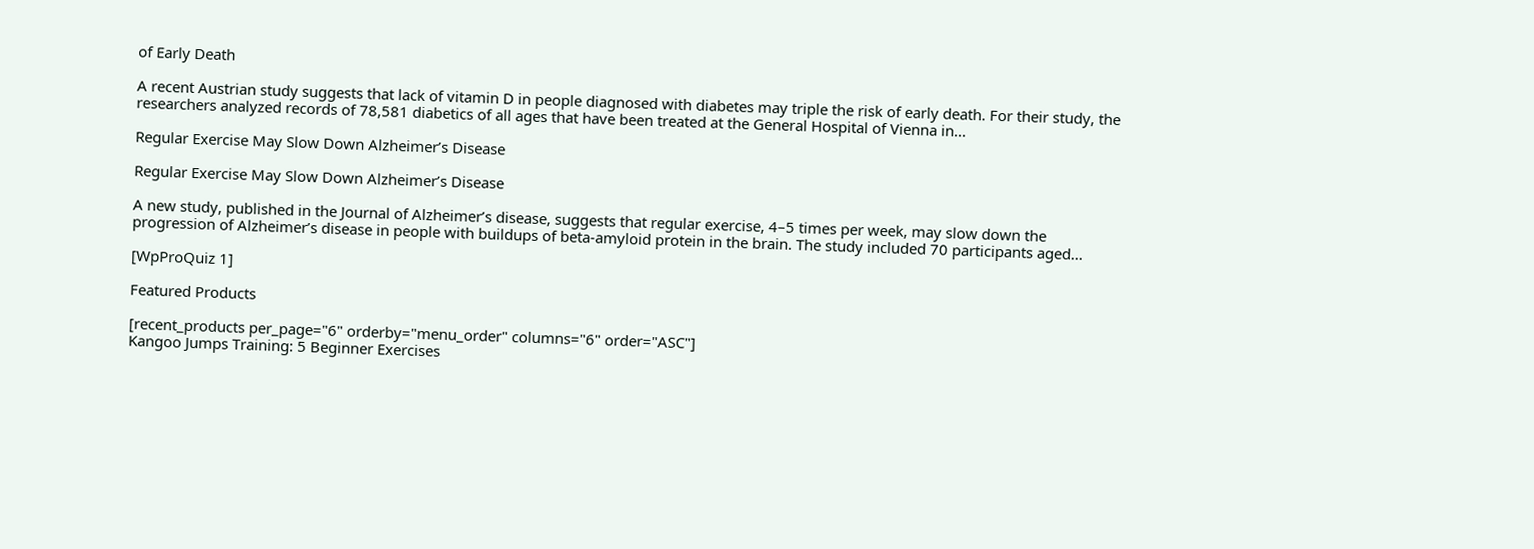of Early Death

A recent Austrian study suggests that lack of vitamin D in people diagnosed with diabetes may triple the risk of early death. For their study, the researchers analyzed records of 78,581 diabetics of all ages that have been treated at the General Hospital of Vienna in...

Regular Exercise May Slow Down Alzheimer’s Disease

Regular Exercise May Slow Down Alzheimer’s Disease

A new study, published in the Journal of Alzheimer’s disease, suggests that regular exercise, 4–5 times per week, may slow down the progression of Alzheimer’s disease in people with buildups of beta-amyloid protein in the brain. The study included 70 participants aged...

[WpProQuiz 1]

Featured Products

[recent_products per_page="6" orderby="menu_order" columns="6" order="ASC"]
Kangoo Jumps Training: 5 Beginner Exercises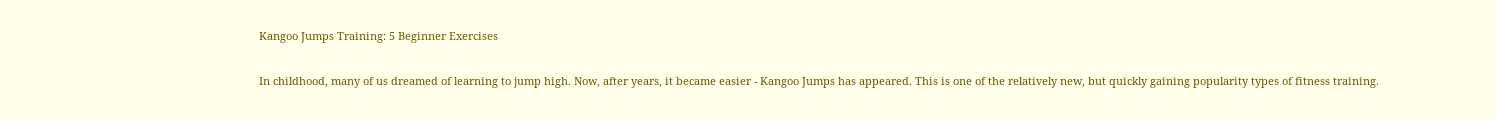Kangoo Jumps Training: 5 Beginner Exercises

In childhood, many of us dreamed of learning to jump high. Now, after years, it became easier - Kangoo Jumps has appeared. This is one of the relatively new, but quickly gaining popularity types of fitness training.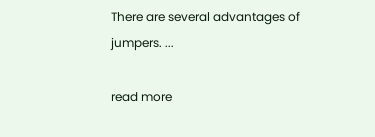There are several advantages of jumpers. ...

read more